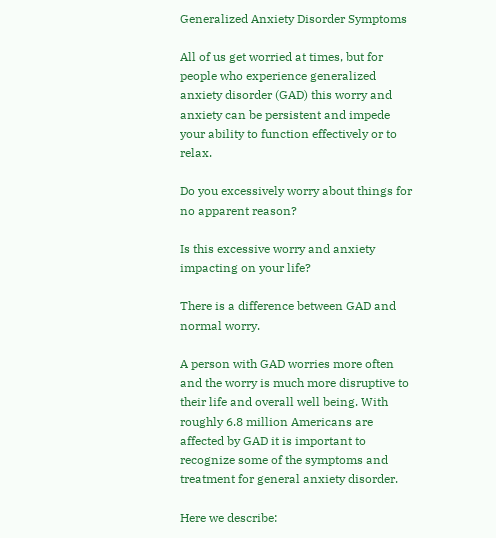Generalized Anxiety Disorder Symptoms

All of us get worried at times, but for people who experience generalized anxiety disorder (GAD) this worry and anxiety can be persistent and impede your ability to function effectively or to relax.

Do you excessively worry about things for no apparent reason?

Is this excessive worry and anxiety impacting on your life?

There is a difference between GAD and normal worry.

A person with GAD worries more often and the worry is much more disruptive to their life and overall well being. With roughly 6.8 million Americans are affected by GAD it is important to recognize some of the symptoms and treatment for general anxiety disorder.

Here we describe: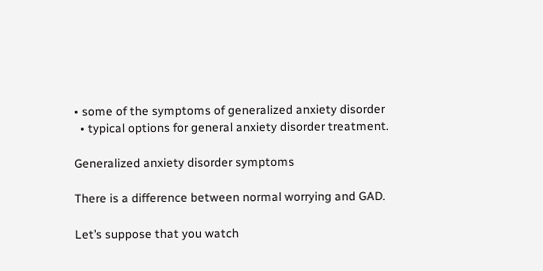• some of the symptoms of generalized anxiety disorder
  • typical options for general anxiety disorder treatment.

Generalized anxiety disorder symptoms

There is a difference between normal worrying and GAD.

Let’s suppose that you watch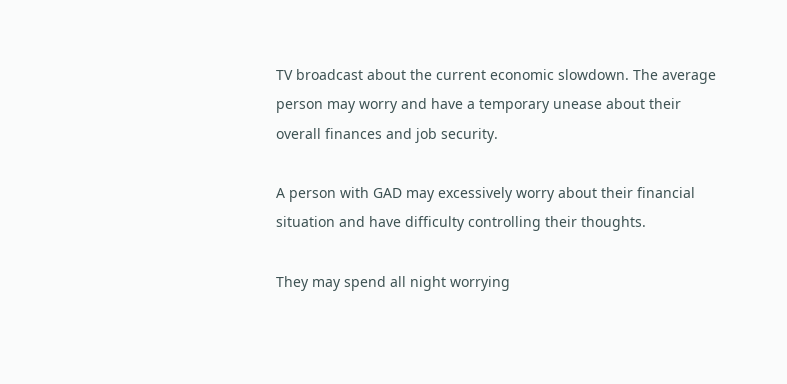TV broadcast about the current economic slowdown. The average person may worry and have a temporary unease about their overall finances and job security.

A person with GAD may excessively worry about their financial situation and have difficulty controlling their thoughts.

They may spend all night worrying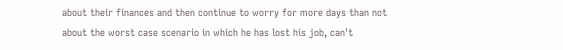about their finances and then continue to worry for more days than not about the worst case scenario in which he has lost his job, can't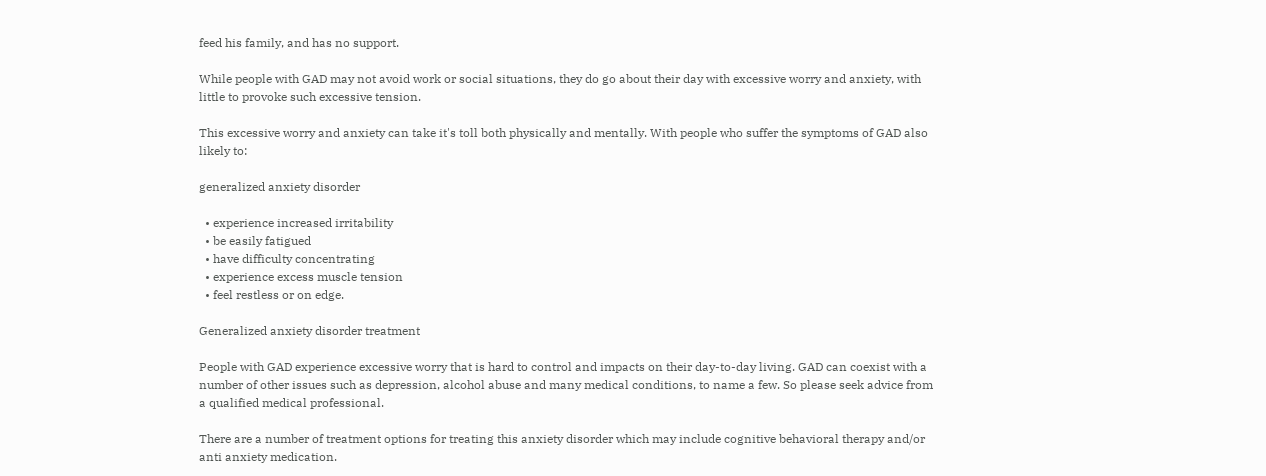feed his family, and has no support.

While people with GAD may not avoid work or social situations, they do go about their day with excessive worry and anxiety, with little to provoke such excessive tension.

This excessive worry and anxiety can take it's toll both physically and mentally. With people who suffer the symptoms of GAD also likely to:

generalized anxiety disorder

  • experience increased irritability
  • be easily fatigued
  • have difficulty concentrating
  • experience excess muscle tension
  • feel restless or on edge.

Generalized anxiety disorder treatment

People with GAD experience excessive worry that is hard to control and impacts on their day-to-day living. GAD can coexist with a number of other issues such as depression, alcohol abuse and many medical conditions, to name a few. So please seek advice from a qualified medical professional.

There are a number of treatment options for treating this anxiety disorder which may include cognitive behavioral therapy and/or anti anxiety medication.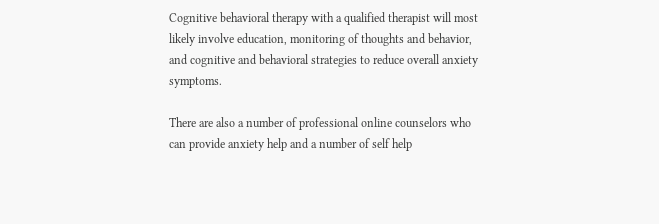Cognitive behavioral therapy with a qualified therapist will most likely involve education, monitoring of thoughts and behavior, and cognitive and behavioral strategies to reduce overall anxiety symptoms.

There are also a number of professional online counselors who can provide anxiety help and a number of self help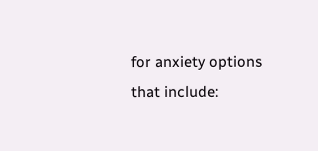for anxiety options that include: